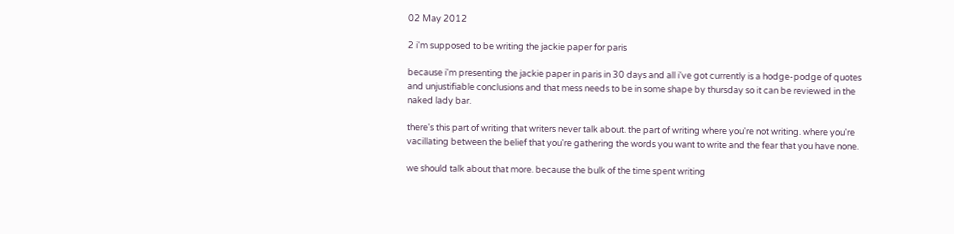02 May 2012

2 i'm supposed to be writing the jackie paper for paris

because i'm presenting the jackie paper in paris in 30 days and all i've got currently is a hodge-podge of quotes and unjustifiable conclusions and that mess needs to be in some shape by thursday so it can be reviewed in the naked lady bar.

there's this part of writing that writers never talk about. the part of writing where you're not writing. where you're vacillating between the belief that you're gathering the words you want to write and the fear that you have none.

we should talk about that more. because the bulk of the time spent writing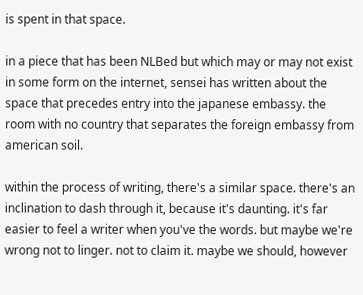is spent in that space.

in a piece that has been NLBed but which may or may not exist in some form on the internet, sensei has written about the space that precedes entry into the japanese embassy. the room with no country that separates the foreign embassy from american soil.

within the process of writing, there's a similar space. there's an inclination to dash through it, because it's daunting. it's far easier to feel a writer when you've the words. but maybe we're wrong not to linger. not to claim it. maybe we should, however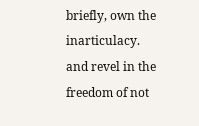briefly, own the inarticulacy. and revel in the freedom of not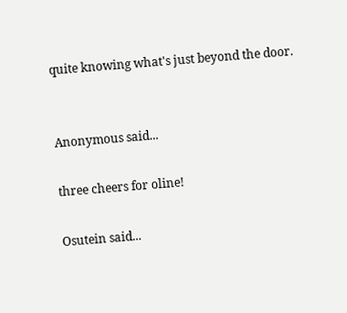quite knowing what's just beyond the door.


Anonymous said...

three cheers for oline!

Osutein said...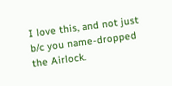I love this, and not just b/c you name-dropped the Airlock.